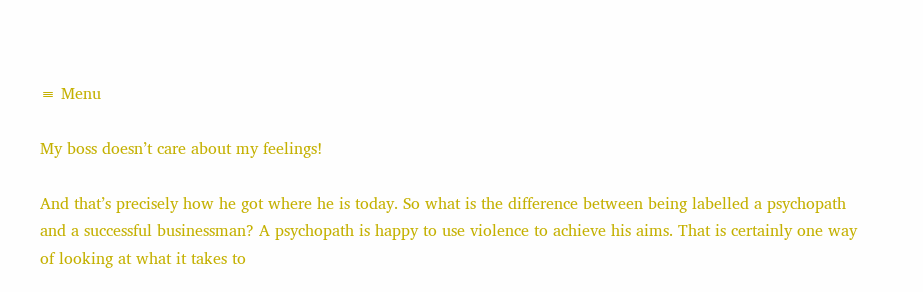≡ Menu

My boss doesn’t care about my feelings!

And that’s precisely how he got where he is today. So what is the difference between being labelled a psychopath and a successful businessman? A psychopath is happy to use violence to achieve his aims. That is certainly one way of looking at what it takes to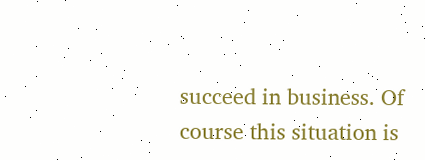succeed in business. Of course this situation is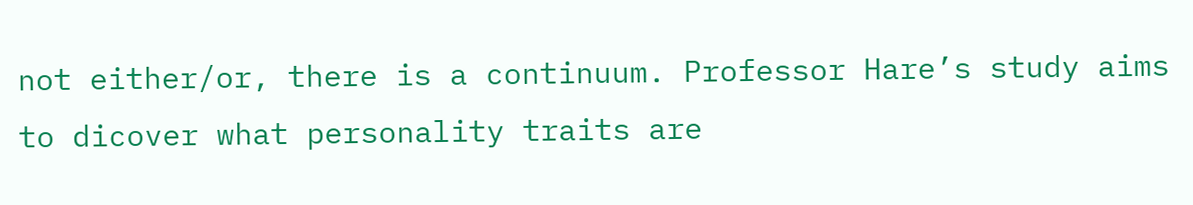not either/or, there is a continuum. Professor Hare’s study aims to dicover what personality traits are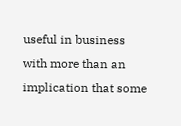useful in business with more than an implication that some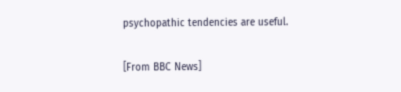psychopathic tendencies are useful.

[From BBC News]